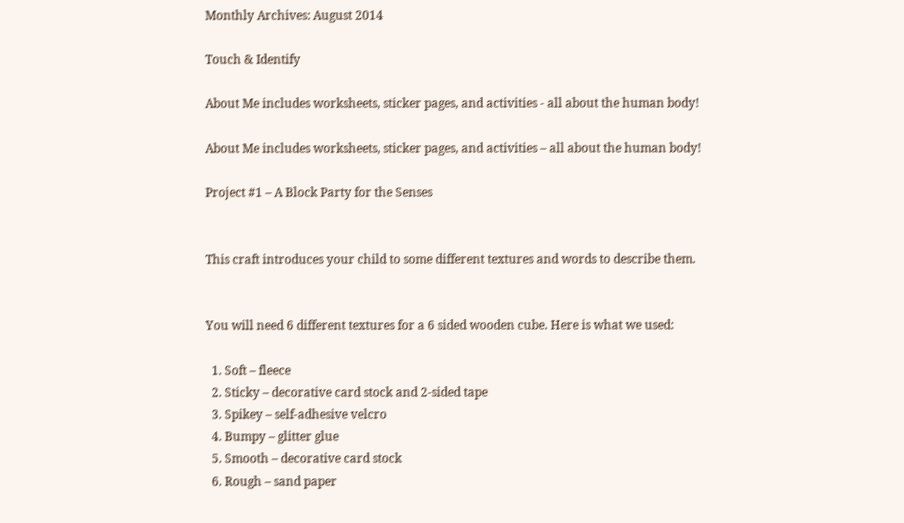Monthly Archives: August 2014

Touch & Identify

About Me includes worksheets, sticker pages, and activities - all about the human body!

About Me includes worksheets, sticker pages, and activities – all about the human body!

Project #1 – A Block Party for the Senses


This craft introduces your child to some different textures and words to describe them.


You will need 6 different textures for a 6 sided wooden cube. Here is what we used:

  1. Soft – fleece
  2. Sticky – decorative card stock and 2-sided tape
  3. Spikey – self-adhesive velcro
  4. Bumpy – glitter glue
  5. Smooth – decorative card stock
  6. Rough – sand paper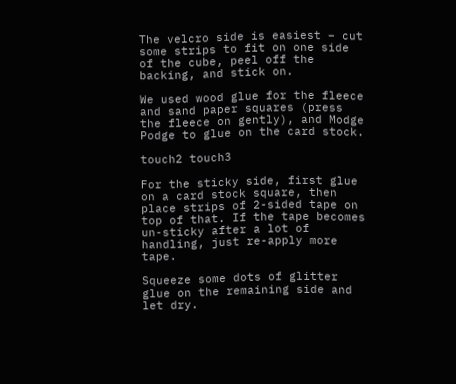The velcro side is easiest – cut some strips to fit on one side of the cube, peel off the backing, and stick on.

We used wood glue for the fleece and sand paper squares (press the fleece on gently), and Modge Podge to glue on the card stock.

touch2 touch3

For the sticky side, first glue on a card stock square, then place strips of 2-sided tape on top of that. If the tape becomes un-sticky after a lot of handling, just re-apply more tape.

Squeeze some dots of glitter glue on the remaining side and let dry.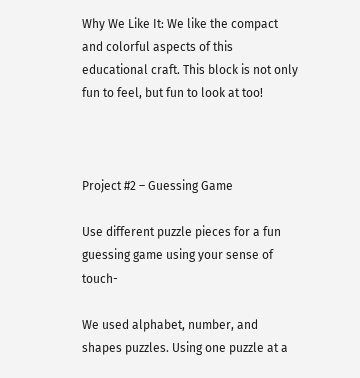Why We Like It: We like the compact and colorful aspects of this educational craft. This block is not only fun to feel, but fun to look at too!



Project #2 – Guessing Game

Use different puzzle pieces for a fun guessing game using your sense of touch-

We used alphabet, number, and shapes puzzles. Using one puzzle at a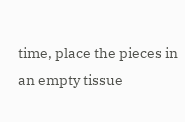time, place the pieces in an empty tissue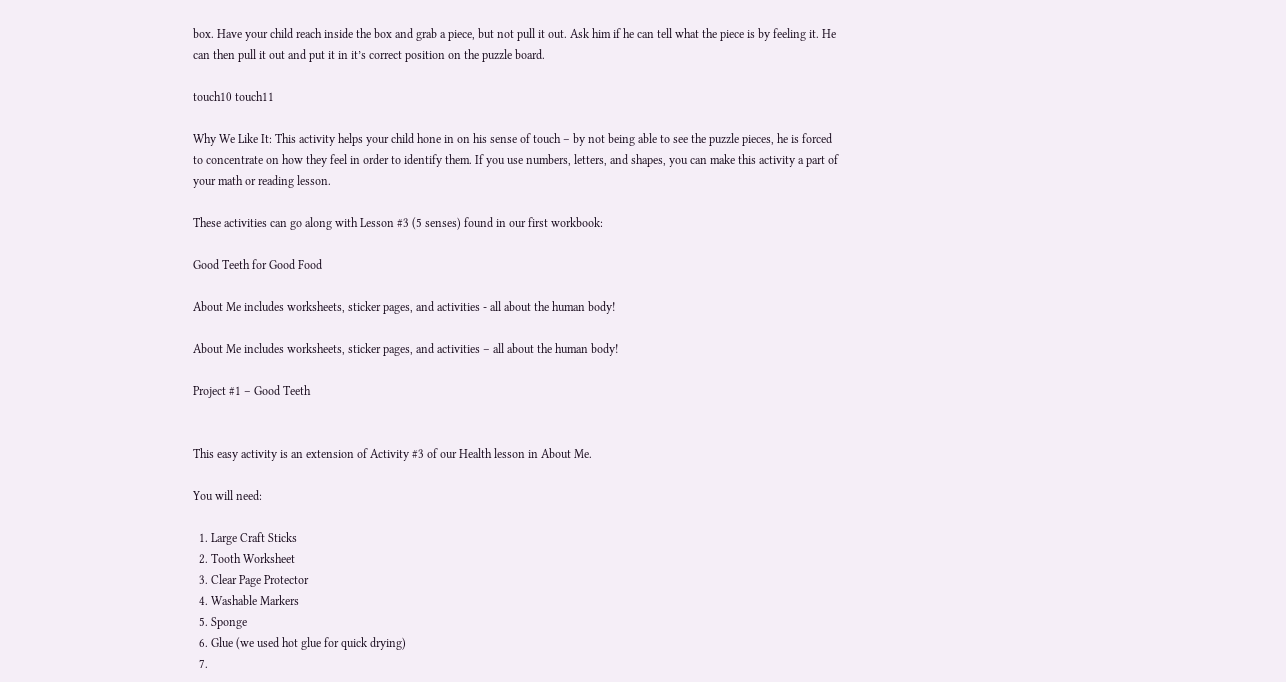box. Have your child reach inside the box and grab a piece, but not pull it out. Ask him if he can tell what the piece is by feeling it. He can then pull it out and put it in it’s correct position on the puzzle board.

touch10 touch11

Why We Like It: This activity helps your child hone in on his sense of touch – by not being able to see the puzzle pieces, he is forced to concentrate on how they feel in order to identify them. If you use numbers, letters, and shapes, you can make this activity a part of your math or reading lesson.

These activities can go along with Lesson #3 (5 senses) found in our first workbook:

Good Teeth for Good Food

About Me includes worksheets, sticker pages, and activities - all about the human body!

About Me includes worksheets, sticker pages, and activities – all about the human body!

Project #1 – Good Teeth


This easy activity is an extension of Activity #3 of our Health lesson in About Me.

You will need:

  1. Large Craft Sticks
  2. Tooth Worksheet
  3. Clear Page Protector
  4. Washable Markers
  5. Sponge
  6. Glue (we used hot glue for quick drying)
  7.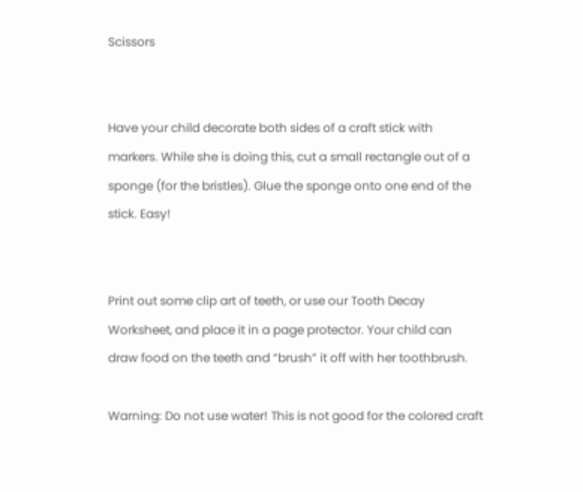Scissors


Have your child decorate both sides of a craft stick with markers. While she is doing this, cut a small rectangle out of a sponge (for the bristles). Glue the sponge onto one end of the stick. Easy!


Print out some clip art of teeth, or use our Tooth Decay Worksheet, and place it in a page protector. Your child can draw food on the teeth and “brush” it off with her toothbrush.

Warning: Do not use water! This is not good for the colored craft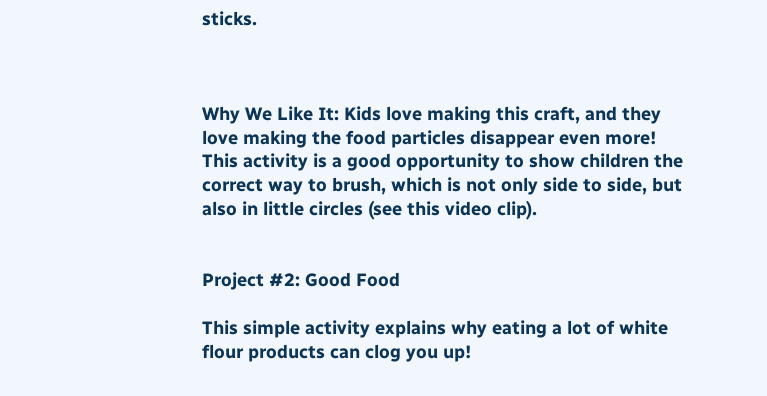sticks.



Why We Like It: Kids love making this craft, and they love making the food particles disappear even more! This activity is a good opportunity to show children the correct way to brush, which is not only side to side, but also in little circles (see this video clip).


Project #2: Good Food

This simple activity explains why eating a lot of white flour products can clog you up!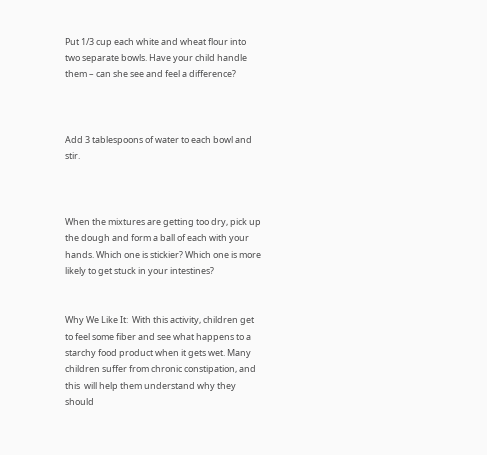Put 1/3 cup each white and wheat flour into two separate bowls. Have your child handle them – can she see and feel a difference?



Add 3 tablespoons of water to each bowl and stir.



When the mixtures are getting too dry, pick up the dough and form a ball of each with your hands. Which one is stickier? Which one is more likely to get stuck in your intestines?


Why We Like It:  With this activity, children get to feel some fiber and see what happens to a starchy food product when it gets wet. Many children suffer from chronic constipation, and this  will help them understand why they should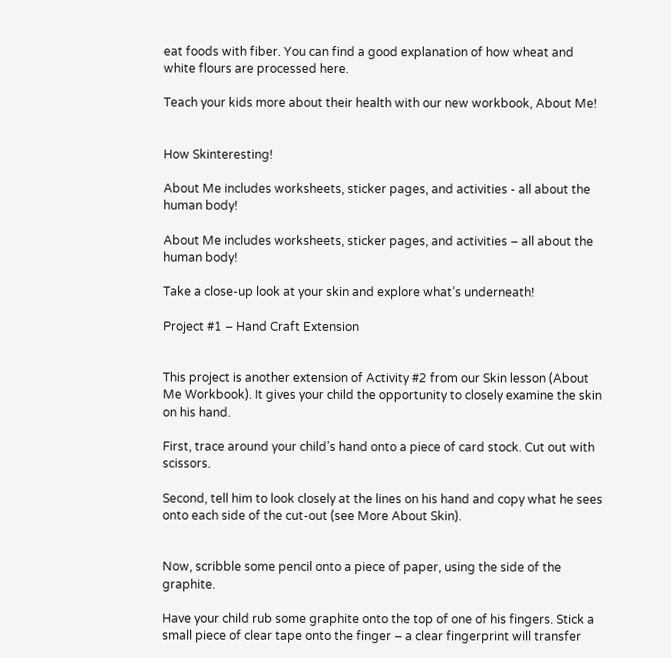eat foods with fiber. You can find a good explanation of how wheat and white flours are processed here.

Teach your kids more about their health with our new workbook, About Me!


How Skinteresting!

About Me includes worksheets, sticker pages, and activities - all about the human body!

About Me includes worksheets, sticker pages, and activities – all about the human body!

Take a close-up look at your skin and explore what’s underneath!

Project #1 – Hand Craft Extension


This project is another extension of Activity #2 from our Skin lesson (About Me Workbook). It gives your child the opportunity to closely examine the skin on his hand.

First, trace around your child’s hand onto a piece of card stock. Cut out with scissors.

Second, tell him to look closely at the lines on his hand and copy what he sees onto each side of the cut-out (see More About Skin).


Now, scribble some pencil onto a piece of paper, using the side of the graphite.

Have your child rub some graphite onto the top of one of his fingers. Stick a small piece of clear tape onto the finger – a clear fingerprint will transfer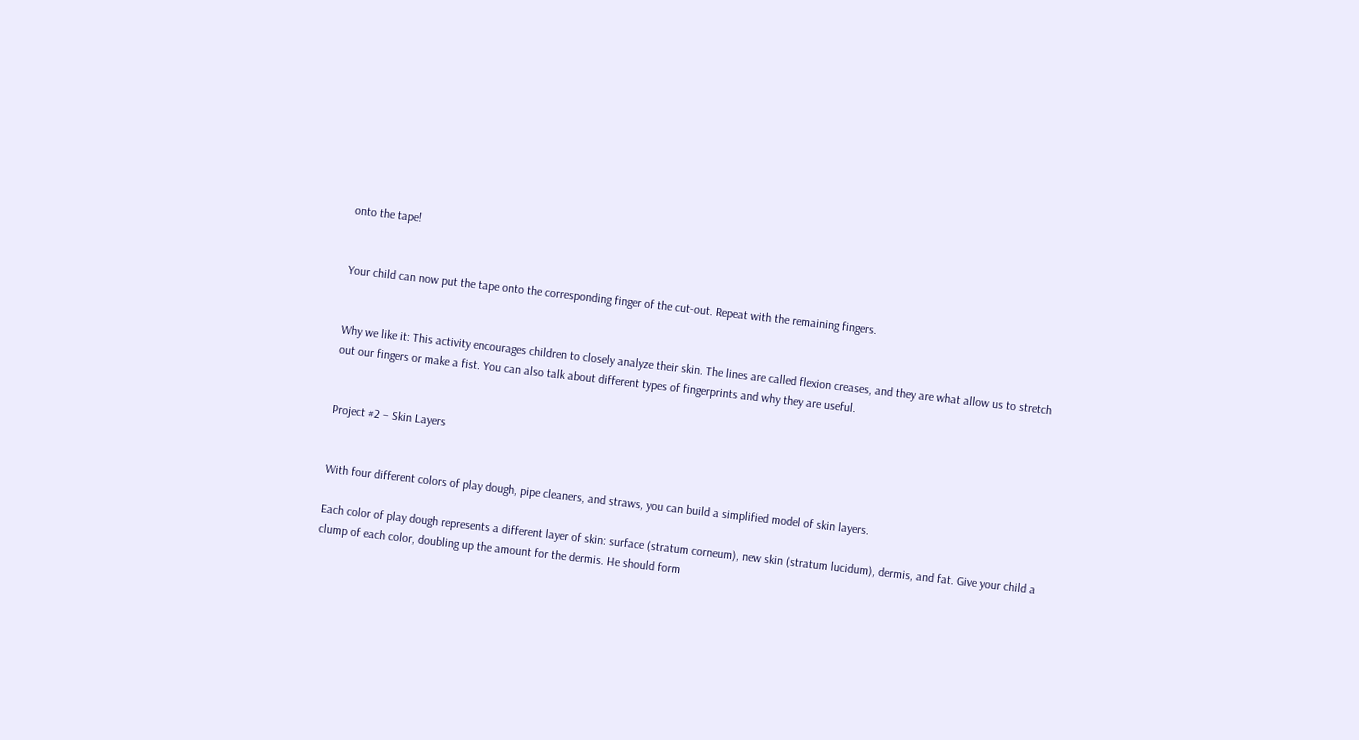onto the tape!


Your child can now put the tape onto the corresponding finger of the cut-out. Repeat with the remaining fingers.


Why we like it: This activity encourages children to closely analyze their skin. The lines are called flexion creases, and they are what allow us to stretch out our fingers or make a fist. You can also talk about different types of fingerprints and why they are useful.


Project #2 – Skin Layers


With four different colors of play dough, pipe cleaners, and straws, you can build a simplified model of skin layers.

Each color of play dough represents a different layer of skin: surface (stratum corneum), new skin (stratum lucidum), dermis, and fat. Give your child a clump of each color, doubling up the amount for the dermis. He should form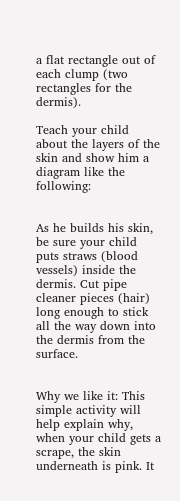a flat rectangle out of each clump (two rectangles for the dermis).

Teach your child about the layers of the skin and show him a diagram like the following:


As he builds his skin, be sure your child puts straws (blood vessels) inside the dermis. Cut pipe cleaner pieces (hair) long enough to stick all the way down into the dermis from the surface.


Why we like it: This simple activity will help explain why, when your child gets a scrape, the skin underneath is pink. It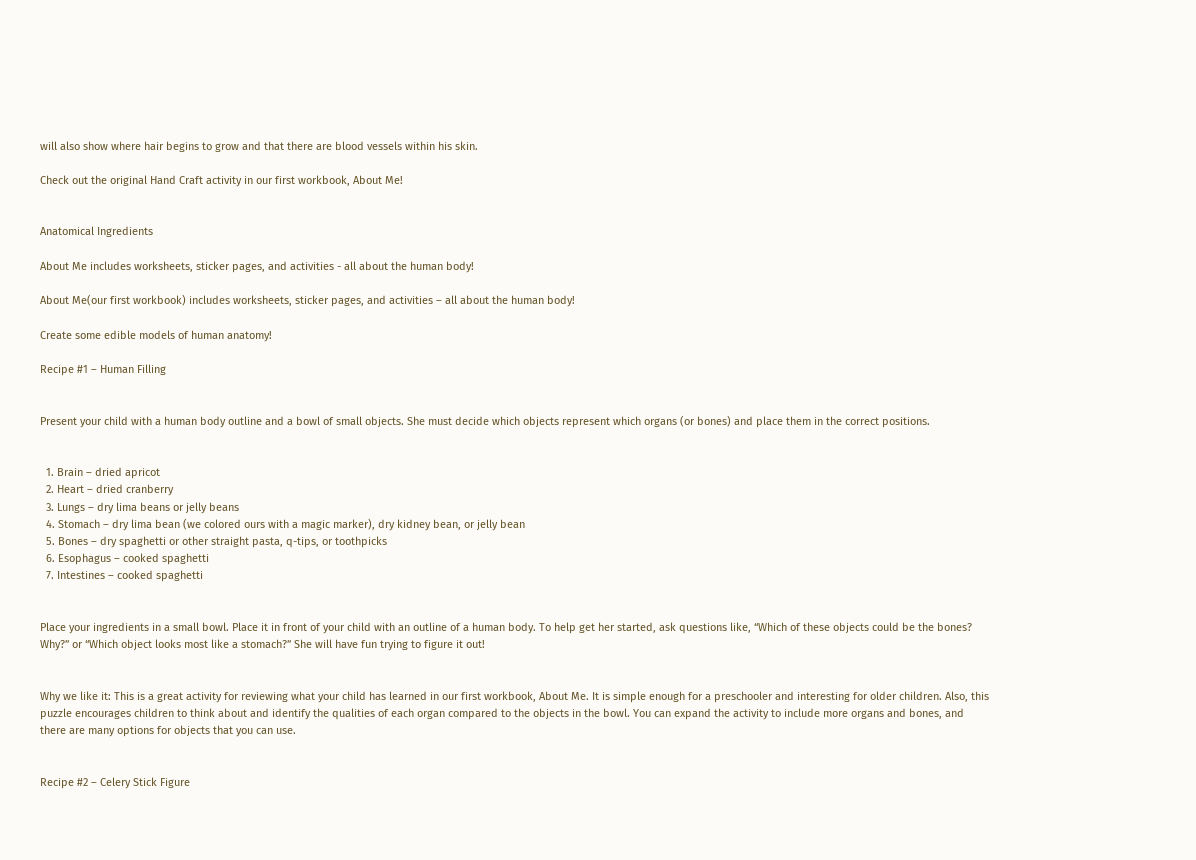will also show where hair begins to grow and that there are blood vessels within his skin.

Check out the original Hand Craft activity in our first workbook, About Me!


Anatomical Ingredients

About Me includes worksheets, sticker pages, and activities - all about the human body!

About Me(our first workbook) includes worksheets, sticker pages, and activities – all about the human body!

Create some edible models of human anatomy!

Recipe #1 – Human Filling


Present your child with a human body outline and a bowl of small objects. She must decide which objects represent which organs (or bones) and place them in the correct positions.


  1. Brain – dried apricot
  2. Heart – dried cranberry
  3. Lungs – dry lima beans or jelly beans
  4. Stomach – dry lima bean (we colored ours with a magic marker), dry kidney bean, or jelly bean
  5. Bones – dry spaghetti or other straight pasta, q-tips, or toothpicks
  6. Esophagus – cooked spaghetti
  7. Intestines – cooked spaghetti


Place your ingredients in a small bowl. Place it in front of your child with an outline of a human body. To help get her started, ask questions like, “Which of these objects could be the bones? Why?” or “Which object looks most like a stomach?” She will have fun trying to figure it out!


Why we like it: This is a great activity for reviewing what your child has learned in our first workbook, About Me. It is simple enough for a preschooler and interesting for older children. Also, this puzzle encourages children to think about and identify the qualities of each organ compared to the objects in the bowl. You can expand the activity to include more organs and bones, and there are many options for objects that you can use.


Recipe #2 – Celery Stick Figure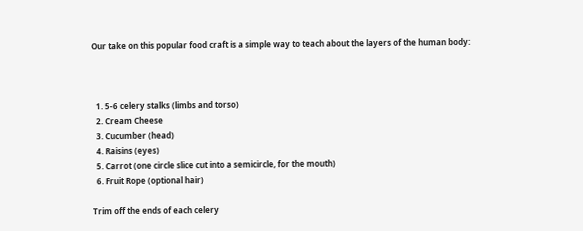Our take on this popular food craft is a simple way to teach about the layers of the human body:



  1. 5-6 celery stalks (limbs and torso)
  2. Cream Cheese
  3. Cucumber (head)
  4. Raisins (eyes)
  5. Carrot (one circle slice cut into a semicircle, for the mouth)
  6. Fruit Rope (optional hair)

Trim off the ends of each celery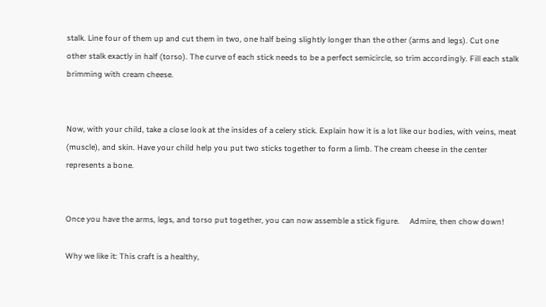stalk. Line four of them up and cut them in two, one half being slightly longer than the other (arms and legs). Cut one other stalk exactly in half (torso). The curve of each stick needs to be a perfect semicircle, so trim accordingly. Fill each stalk brimming with cream cheese.


Now, with your child, take a close look at the insides of a celery stick. Explain how it is a lot like our bodies, with veins, meat (muscle), and skin. Have your child help you put two sticks together to form a limb. The cream cheese in the center represents a bone.


Once you have the arms, legs, and torso put together, you can now assemble a stick figure.     Admire, then chow down!

Why we like it: This craft is a healthy,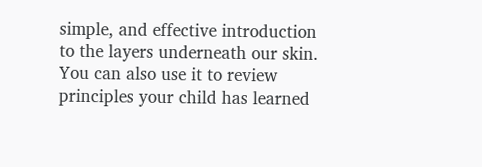simple, and effective introduction to the layers underneath our skin. You can also use it to review principles your child has learned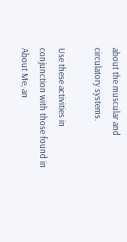about the muscular and circulatory systems.

Use these activities in conjunction with those found in About Me, an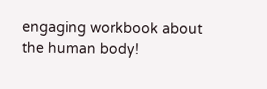engaging workbook about the human body!